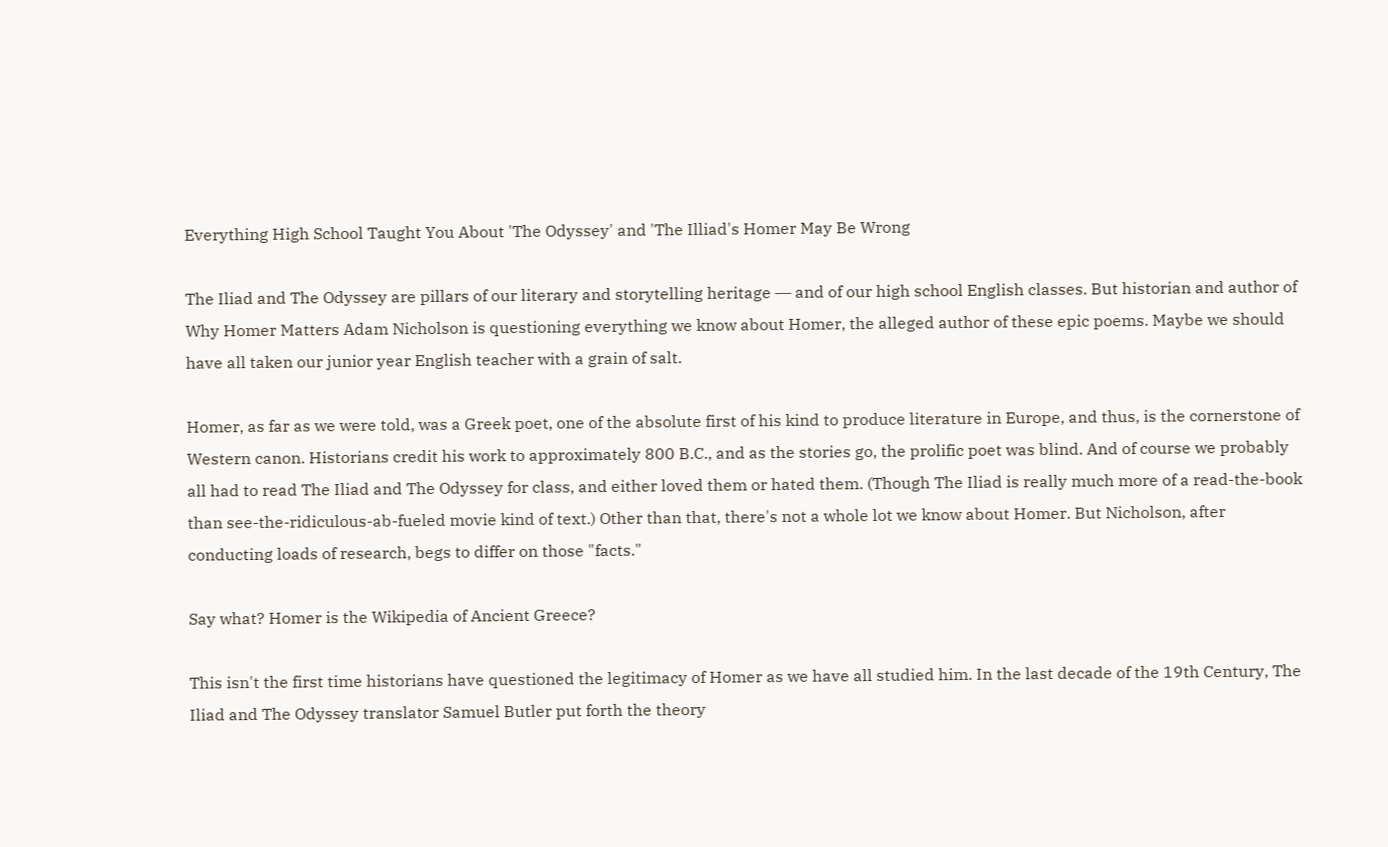Everything High School Taught You About 'The Odyssey' and 'The Illiad's Homer May Be Wrong

The Iliad and The Odyssey are pillars of our literary and storytelling heritage ― and of our high school English classes. But historian and author of Why Homer Matters Adam Nicholson is questioning everything we know about Homer, the alleged author of these epic poems. Maybe we should have all taken our junior year English teacher with a grain of salt.

Homer, as far as we were told, was a Greek poet, one of the absolute first of his kind to produce literature in Europe, and thus, is the cornerstone of Western canon. Historians credit his work to approximately 800 B.C., and as the stories go, the prolific poet was blind. And of course we probably all had to read The Iliad and The Odyssey for class, and either loved them or hated them. (Though The Iliad is really much more of a read-the-book than see-the-ridiculous-ab-fueled movie kind of text.) Other than that, there's not a whole lot we know about Homer. But Nicholson, after conducting loads of research, begs to differ on those "facts."

Say what? Homer is the Wikipedia of Ancient Greece?

This isn't the first time historians have questioned the legitimacy of Homer as we have all studied him. In the last decade of the 19th Century, The Iliad and The Odyssey translator Samuel Butler put forth the theory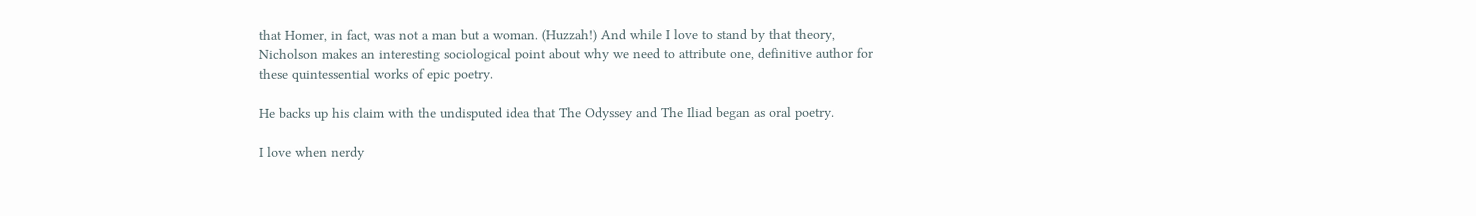that Homer, in fact, was not a man but a woman. (Huzzah!) And while I love to stand by that theory, Nicholson makes an interesting sociological point about why we need to attribute one, definitive author for these quintessential works of epic poetry.

He backs up his claim with the undisputed idea that The Odyssey and The Iliad began as oral poetry.

I love when nerdy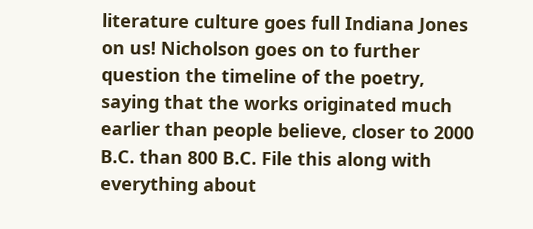literature culture goes full Indiana Jones on us! Nicholson goes on to further question the timeline of the poetry, saying that the works originated much earlier than people believe, closer to 2000 B.C. than 800 B.C. File this along with everything about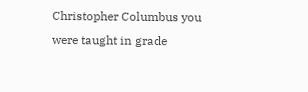Christopher Columbus you were taught in grade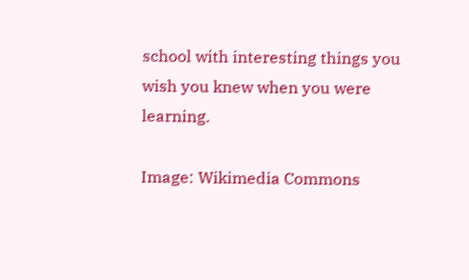school with interesting things you wish you knew when you were learning.

Image: Wikimedia Commons